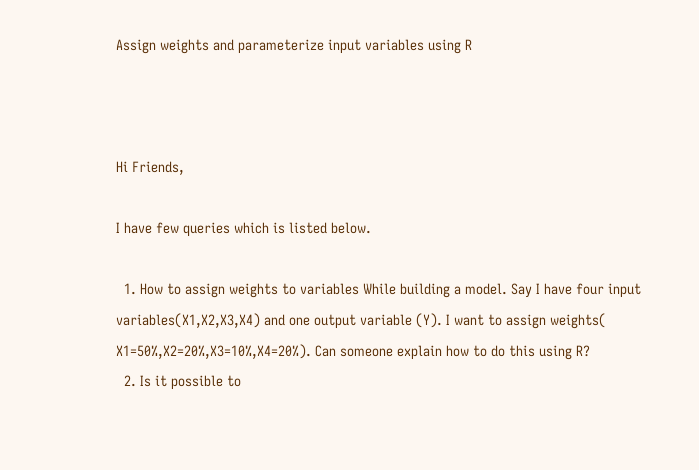Assign weights and parameterize input variables using R



Hi Friends,

I have few queries which is listed below.

  1. How to assign weights to variables While building a model. Say I have four input variables(X1,X2,X3,X4) and one output variable (Y). I want to assign weights( X1=50%,X2=20%,X3=10%,X4=20%). Can someone explain how to do this using R?
  2. Is it possible to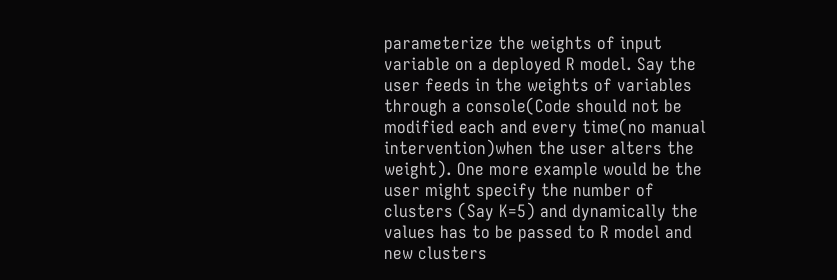parameterize the weights of input variable on a deployed R model. Say the user feeds in the weights of variables through a console(Code should not be modified each and every time(no manual intervention)when the user alters the weight). One more example would be the user might specify the number of clusters (Say K=5) and dynamically the values has to be passed to R model and new clusters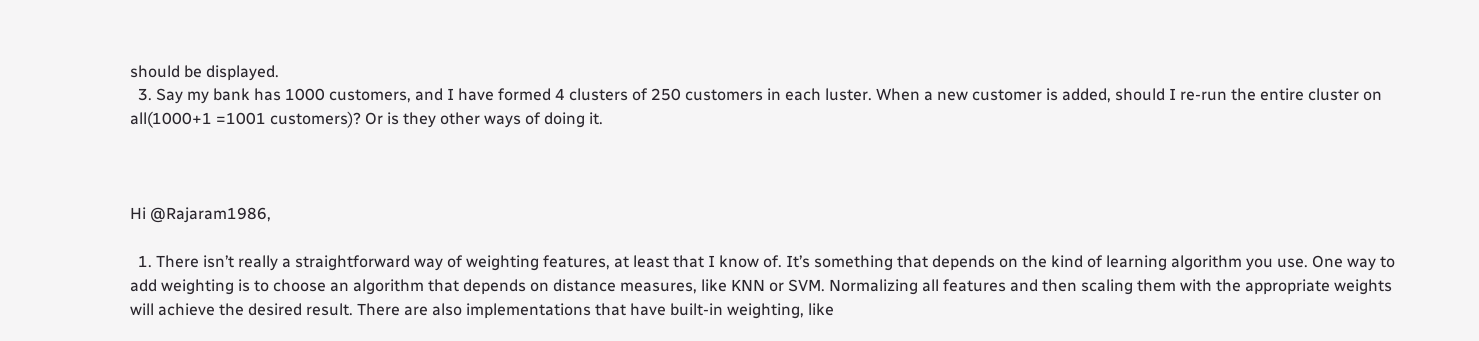should be displayed.
  3. Say my bank has 1000 customers, and I have formed 4 clusters of 250 customers in each luster. When a new customer is added, should I re-run the entire cluster on all(1000+1 =1001 customers)? Or is they other ways of doing it.



Hi @Rajaram1986,

  1. There isn’t really a straightforward way of weighting features, at least that I know of. It’s something that depends on the kind of learning algorithm you use. One way to add weighting is to choose an algorithm that depends on distance measures, like KNN or SVM. Normalizing all features and then scaling them with the appropriate weights will achieve the desired result. There are also implementations that have built-in weighting, like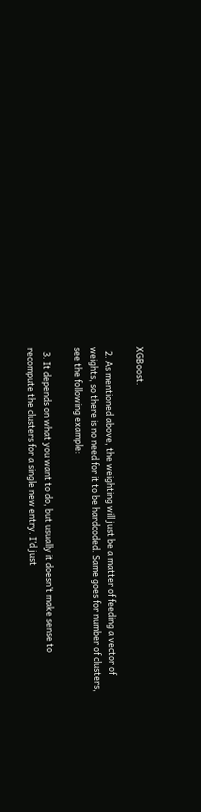XGBoost.

  2. As mentioned above, the weighting will just be a matter of feeding a vector of weights, so there is no need for it to be hardcoded. Same goes for number of clusters, see the following example:

  3. It depends on what you want to do, but usually it doesn’t make sense to recompute the clusters for a single new entry. I’d just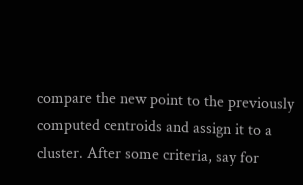compare the new point to the previously computed centroids and assign it to a cluster. After some criteria, say for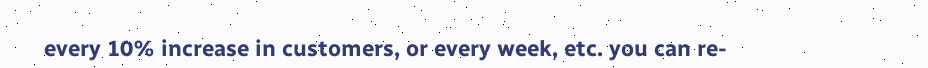every 10% increase in customers, or every week, etc. you can re-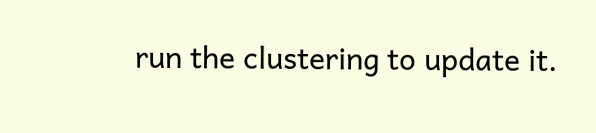run the clustering to update it.